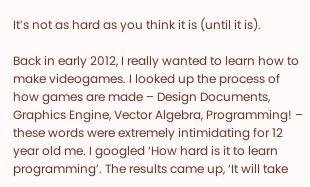It’s not as hard as you think it is (until it is).

Back in early 2012, I really wanted to learn how to make videogames. I looked up the process of how games are made – Design Documents, Graphics Engine, Vector Algebra, Programming! – these words were extremely intimidating for 12 year old me. I googled ‘How hard is it to learn programming’. The results came up, ‘It will take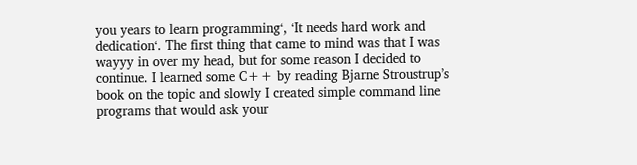you years to learn programming‘, ‘It needs hard work and dedication‘. The first thing that came to mind was that I was wayyy in over my head, but for some reason I decided to continue. I learned some C++ by reading Bjarne Stroustrup’s book on the topic and slowly I created simple command line programs that would ask your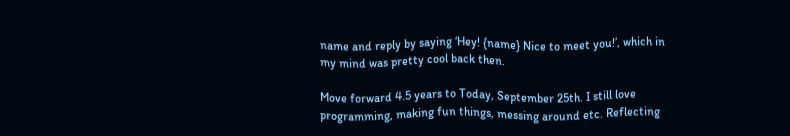name and reply by saying ‘Hey! {name} Nice to meet you!’, which in my mind was pretty cool back then.

Move forward 4.5 years to Today, September 25th. I still love programming, making fun things, messing around etc. Reflecting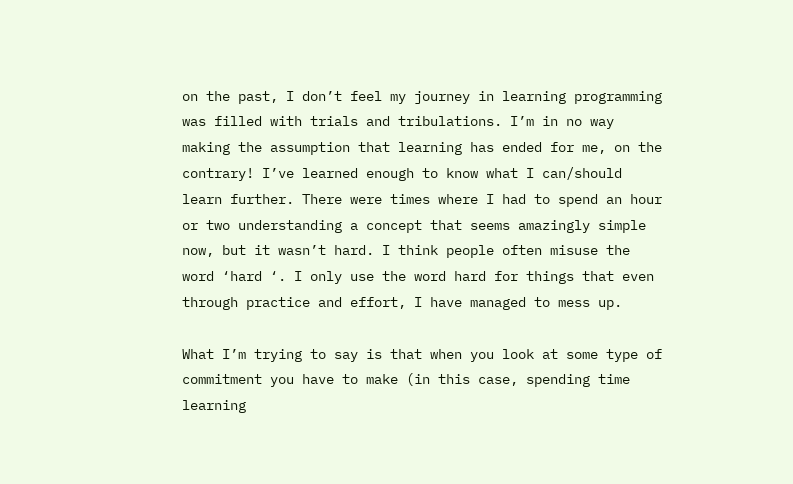on the past, I don’t feel my journey in learning programming was filled with trials and tribulations. I’m in no way making the assumption that learning has ended for me, on the contrary! I’ve learned enough to know what I can/should learn further. There were times where I had to spend an hour or two understanding a concept that seems amazingly simple now, but it wasn’t hard. I think people often misuse the word ‘hard ‘. I only use the word hard for things that even through practice and effort, I have managed to mess up.

What I’m trying to say is that when you look at some type of commitment you have to make (in this case, spending time learning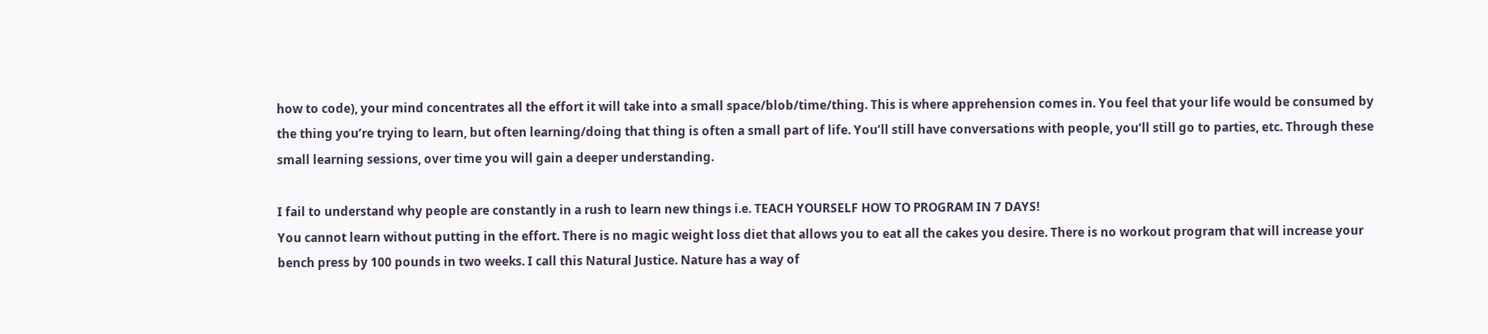how to code), your mind concentrates all the effort it will take into a small space/blob/time/thing. This is where apprehension comes in. You feel that your life would be consumed by the thing you’re trying to learn, but often learning/doing that thing is often a small part of life. You’ll still have conversations with people, you’ll still go to parties, etc. Through these small learning sessions, over time you will gain a deeper understanding.

I fail to understand why people are constantly in a rush to learn new things i.e. TEACH YOURSELF HOW TO PROGRAM IN 7 DAYS!
You cannot learn without putting in the effort. There is no magic weight loss diet that allows you to eat all the cakes you desire. There is no workout program that will increase your bench press by 100 pounds in two weeks. I call this Natural Justice. Nature has a way of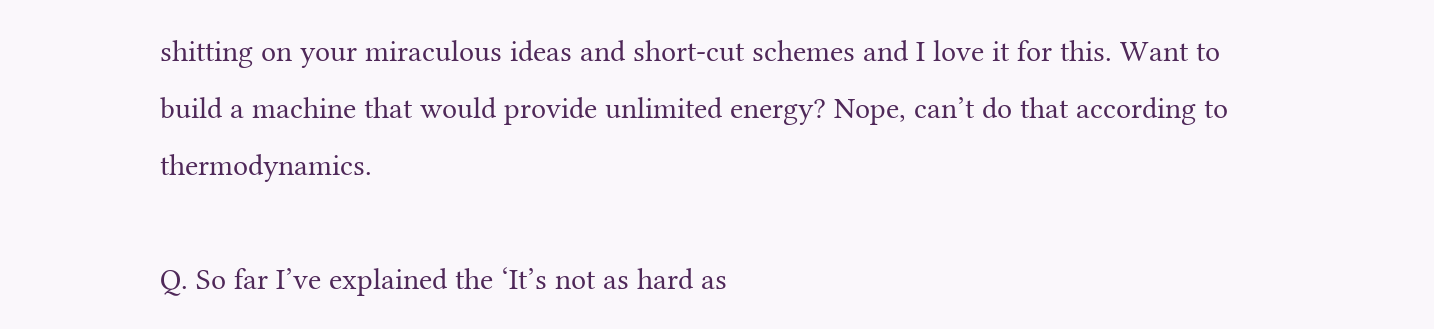shitting on your miraculous ideas and short-cut schemes and I love it for this. Want to build a machine that would provide unlimited energy? Nope, can’t do that according to thermodynamics.

Q. So far I’ve explained the ‘It’s not as hard as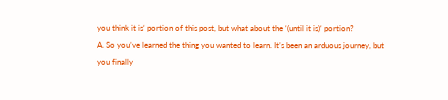you think it is‘ portion of this post, but what about the ‘(until it is)‘ portion?
A. So you’ve learned the thing you wanted to learn. It’s been an arduous journey, but you finally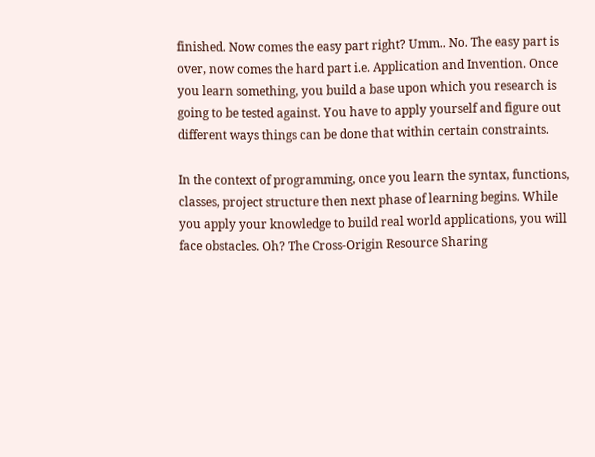finished. Now comes the easy part right? Umm.. No. The easy part is over, now comes the hard part i.e. Application and Invention. Once you learn something, you build a base upon which you research is going to be tested against. You have to apply yourself and figure out different ways things can be done that within certain constraints.

In the context of programming, once you learn the syntax, functions, classes, project structure then next phase of learning begins. While you apply your knowledge to build real world applications, you will face obstacles. Oh? The Cross-Origin Resource Sharing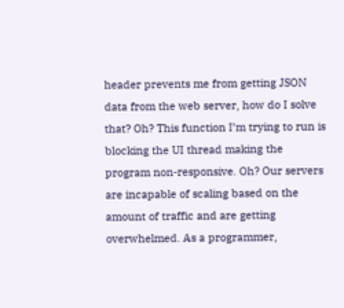header prevents me from getting JSON data from the web server, how do I solve that? Oh? This function I’m trying to run is blocking the UI thread making the program non-responsive. Oh? Our servers are incapable of scaling based on the amount of traffic and are getting overwhelmed. As a programmer,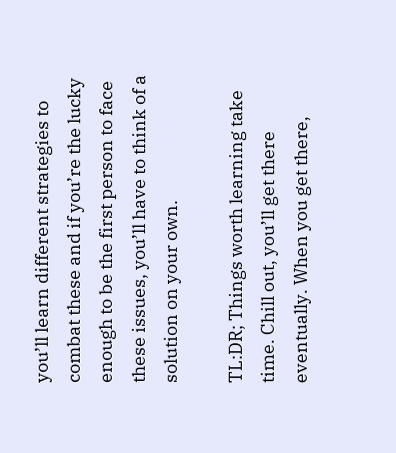you’ll learn different strategies to combat these and if you’re the lucky enough to be the first person to face these issues, you’ll have to think of a solution on your own.

TL:DR; Things worth learning take time. Chill out, you’ll get there eventually. When you get there,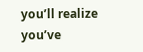you’ll realize you’ve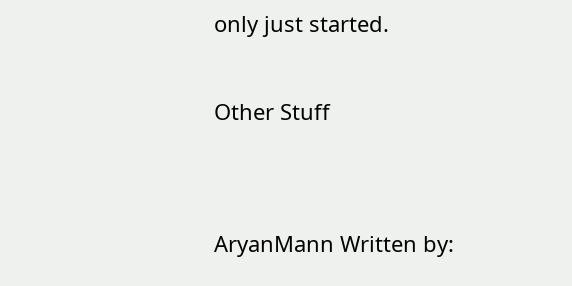only just started.

Other Stuff


AryanMann Written by: